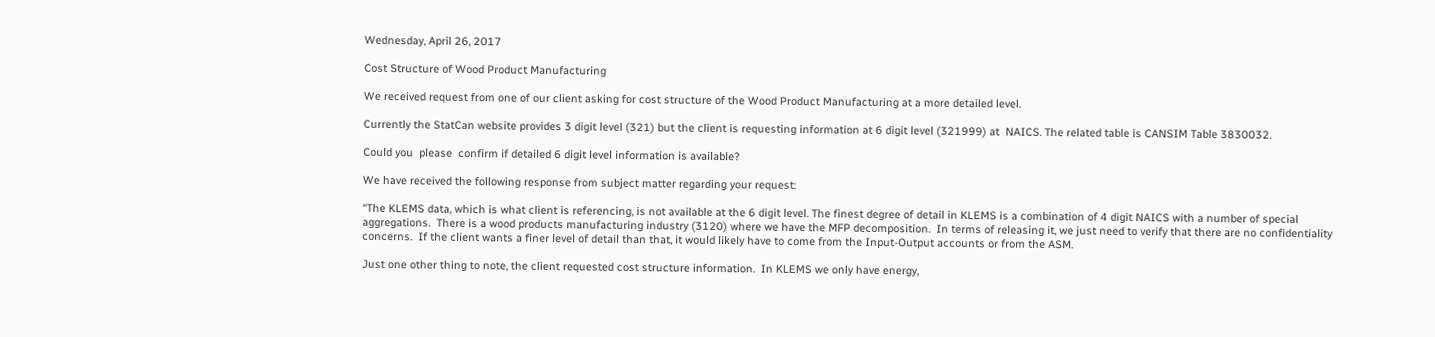Wednesday, April 26, 2017

Cost Structure of Wood Product Manufacturing

We received request from one of our client asking for cost structure of the Wood Product Manufacturing at a more detailed level.

Currently the StatCan website provides 3 digit level (321) but the client is requesting information at 6 digit level (321999) at  NAICS. The related table is CANSIM Table 3830032.

Could you  please  confirm if detailed 6 digit level information is available?

We have received the following response from subject matter regarding your request:

“The KLEMS data, which is what client is referencing, is not available at the 6 digit level. The finest degree of detail in KLEMS is a combination of 4 digit NAICS with a number of special aggregations.  There is a wood products manufacturing industry (3120) where we have the MFP decomposition.  In terms of releasing it, we just need to verify that there are no confidentiality concerns.  If the client wants a finer level of detail than that, it would likely have to come from the Input-Output accounts or from the ASM.

Just one other thing to note, the client requested cost structure information.  In KLEMS we only have energy,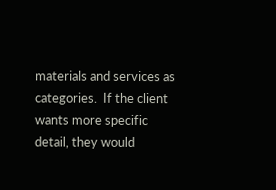materials and services as categories.  If the client wants more specific detail, they would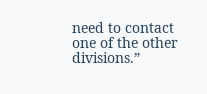need to contact one of the other divisions.”